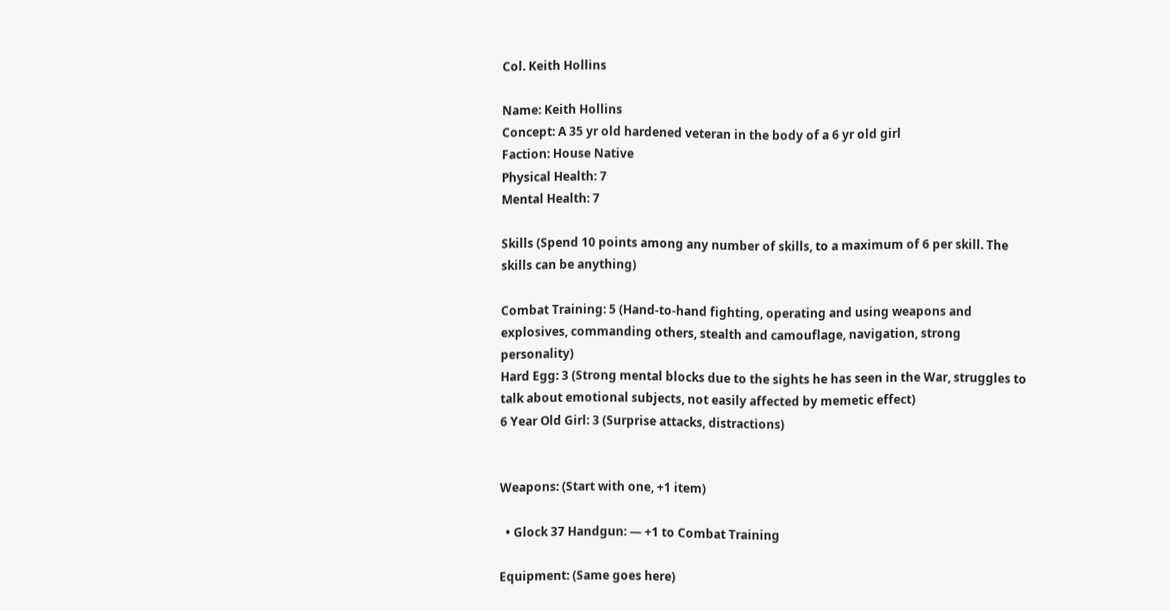Col. Keith Hollins

Name: Keith Hollins
Concept: A 35 yr old hardened veteran in the body of a 6 yr old girl
Faction: House Native
Physical Health: 7
Mental Health: 7

Skills (Spend 10 points among any number of skills, to a maximum of 6 per skill. The skills can be anything)

Combat Training: 5 (Hand-to-hand fighting, operating and using weapons and explosives, commanding others, stealth and camouflage, navigation, strong personality)
Hard Egg: 3 (Strong mental blocks due to the sights he has seen in the War, struggles to talk about emotional subjects, not easily affected by memetic effect)
6 Year Old Girl: 3 (Surprise attacks, distractions)


Weapons: (Start with one, +1 item)

  • Glock 37 Handgun: — +1 to Combat Training

Equipment: (Same goes here)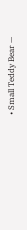• Small Teddy Bear —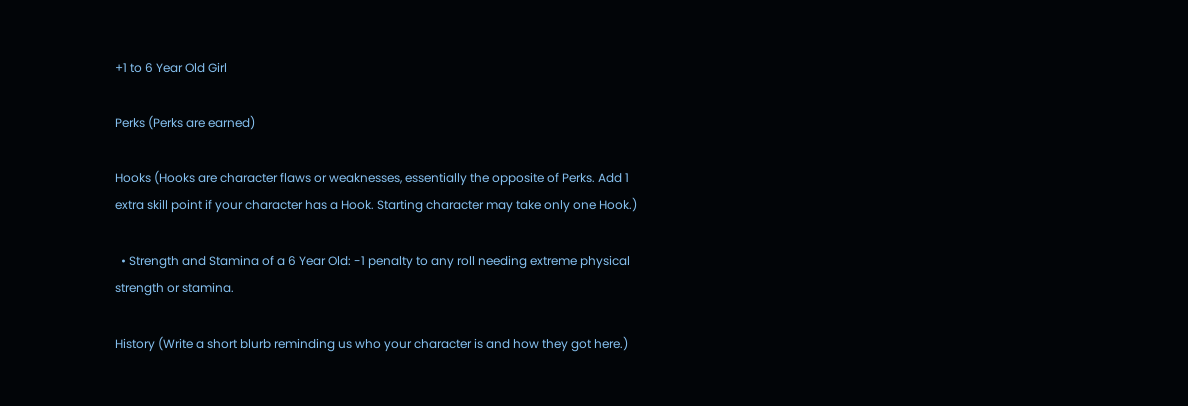+1 to 6 Year Old Girl

Perks (Perks are earned)

Hooks (Hooks are character flaws or weaknesses, essentially the opposite of Perks. Add 1 extra skill point if your character has a Hook. Starting character may take only one Hook.)

  • Strength and Stamina of a 6 Year Old: -1 penalty to any roll needing extreme physical strength or stamina.

History (Write a short blurb reminding us who your character is and how they got here.)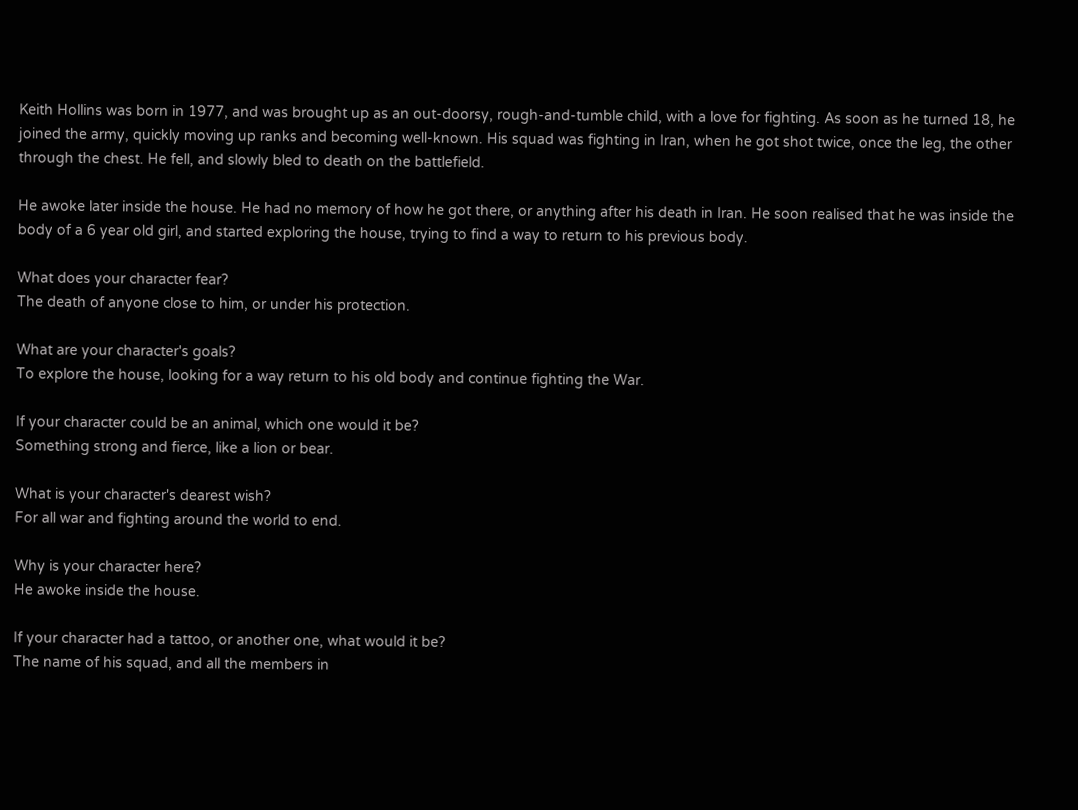Keith Hollins was born in 1977, and was brought up as an out-doorsy, rough-and-tumble child, with a love for fighting. As soon as he turned 18, he joined the army, quickly moving up ranks and becoming well-known. His squad was fighting in Iran, when he got shot twice, once the leg, the other through the chest. He fell, and slowly bled to death on the battlefield.

He awoke later inside the house. He had no memory of how he got there, or anything after his death in Iran. He soon realised that he was inside the body of a 6 year old girl, and started exploring the house, trying to find a way to return to his previous body.

What does your character fear?
The death of anyone close to him, or under his protection.

What are your character's goals?
To explore the house, looking for a way return to his old body and continue fighting the War.

If your character could be an animal, which one would it be?
Something strong and fierce, like a lion or bear.

What is your character's dearest wish?
For all war and fighting around the world to end.

Why is your character here?
He awoke inside the house.

If your character had a tattoo, or another one, what would it be?
The name of his squad, and all the members in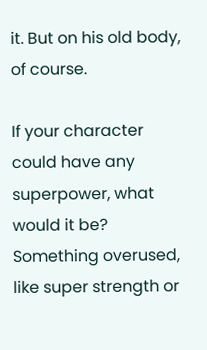it. But on his old body, of course.

If your character could have any superpower, what would it be?
Something overused, like super strength or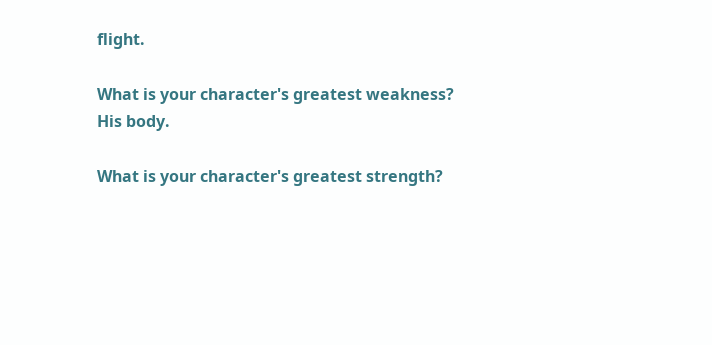flight.

What is your character's greatest weakness?
His body.

What is your character's greatest strength?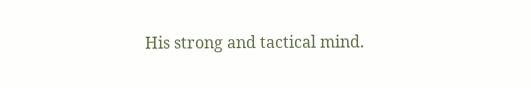His strong and tactical mind.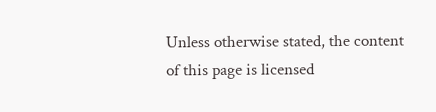Unless otherwise stated, the content of this page is licensed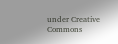under Creative Commons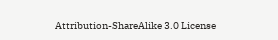Attribution-ShareAlike 3.0 License